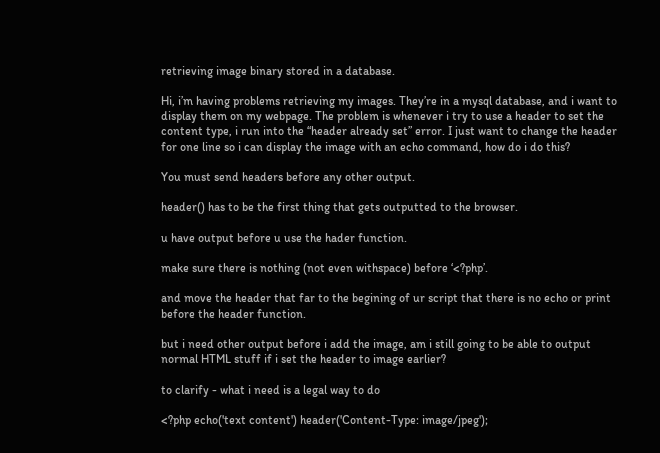retrieving image binary stored in a database.

Hi, i’m having problems retrieving my images. They’re in a mysql database, and i want to display them on my webpage. The problem is whenever i try to use a header to set the content type, i run into the “header already set” error. I just want to change the header for one line so i can display the image with an echo command, how do i do this?

You must send headers before any other output.

header() has to be the first thing that gets outputted to the browser.

u have output before u use the hader function.

make sure there is nothing (not even withspace) before ‘<?php’.

and move the header that far to the begining of ur script that there is no echo or print before the header function.

but i need other output before i add the image, am i still going to be able to output normal HTML stuff if i set the header to image earlier?

to clarify - what i need is a legal way to do

<?php echo('text content') header('Content-Type: image/jpeg');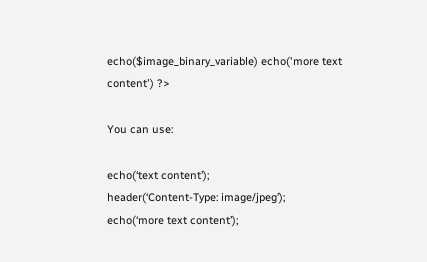echo($image_binary_variable) echo('more text content') ?>

You can use:

echo(‘text content’);
header(‘Content-Type: image/jpeg’);
echo(‘more text content’);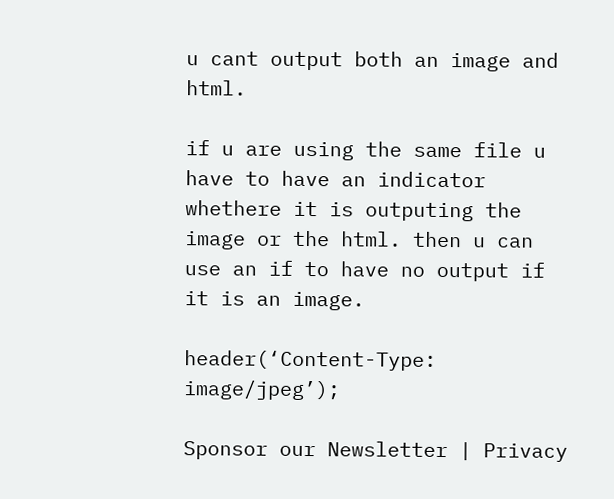u cant output both an image and html.

if u are using the same file u have to have an indicator whethere it is outputing the image or the html. then u can use an if to have no output if it is an image.

header(‘Content-Type: image/jpeg’);

Sponsor our Newsletter | Privacy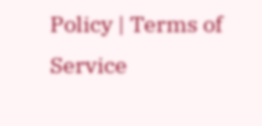Policy | Terms of Service